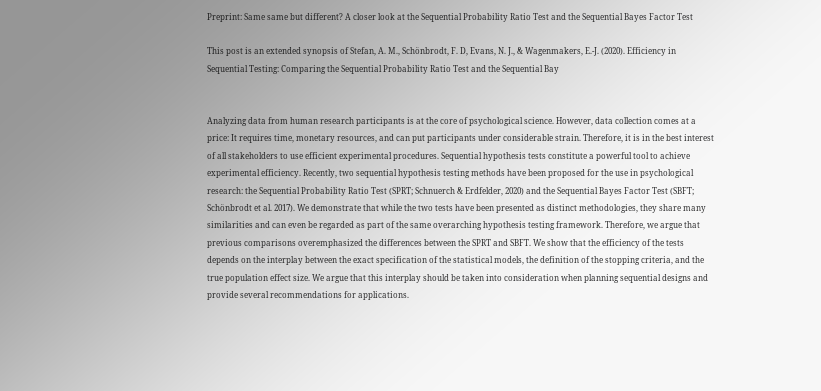Preprint: Same same but different? A closer look at the Sequential Probability Ratio Test and the Sequential Bayes Factor Test

This post is an extended synopsis of Stefan, A. M., Schönbrodt, F. D, Evans, N. J., & Wagenmakers, E.-J. (2020). Efficiency in Sequential Testing: Comparing the Sequential Probability Ratio Test and the Sequential Bay


Analyzing data from human research participants is at the core of psychological science. However, data collection comes at a price: It requires time, monetary resources, and can put participants under considerable strain. Therefore, it is in the best interest of all stakeholders to use efficient experimental procedures. Sequential hypothesis tests constitute a powerful tool to achieve experimental efficiency. Recently, two sequential hypothesis testing methods have been proposed for the use in psychological research: the Sequential Probability Ratio Test (SPRT; Schnuerch & Erdfelder, 2020) and the Sequential Bayes Factor Test (SBFT; Schönbrodt et al. 2017). We demonstrate that while the two tests have been presented as distinct methodologies, they share many similarities and can even be regarded as part of the same overarching hypothesis testing framework. Therefore, we argue that previous comparisons overemphasized the differences between the SPRT and SBFT. We show that the efficiency of the tests depends on the interplay between the exact specification of the statistical models, the definition of the stopping criteria, and the true population effect size. We argue that this interplay should be taken into consideration when planning sequential designs and provide several recommendations for applications.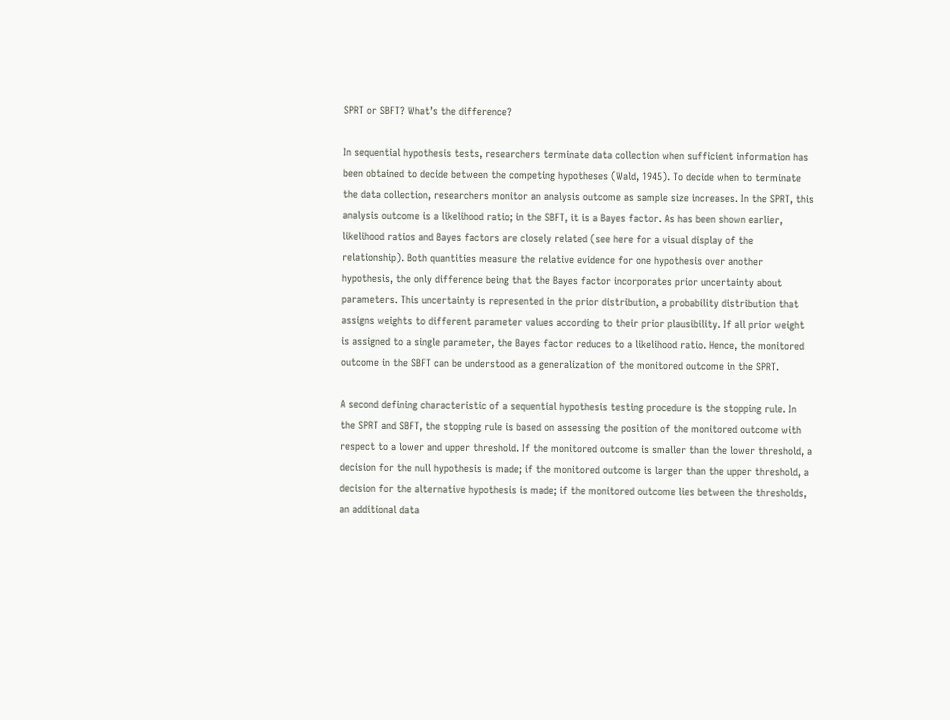SPRT or SBFT? What’s the difference?

In sequential hypothesis tests, researchers terminate data collection when sufficient information has been obtained to decide between the competing hypotheses (Wald, 1945). To decide when to terminate the data collection, researchers monitor an analysis outcome as sample size increases. In the SPRT, this analysis outcome is a likelihood ratio; in the SBFT, it is a Bayes factor. As has been shown earlier, likelihood ratios and Bayes factors are closely related (see here for a visual display of the relationship). Both quantities measure the relative evidence for one hypothesis over another hypothesis, the only difference being that the Bayes factor incorporates prior uncertainty about parameters. This uncertainty is represented in the prior distribution, a probability distribution that assigns weights to different parameter values according to their prior plausibility. If all prior weight is assigned to a single parameter, the Bayes factor reduces to a likelihood ratio. Hence, the monitored outcome in the SBFT can be understood as a generalization of the monitored outcome in the SPRT.

A second defining characteristic of a sequential hypothesis testing procedure is the stopping rule. In the SPRT and SBFT, the stopping rule is based on assessing the position of the monitored outcome with respect to a lower and upper threshold. If the monitored outcome is smaller than the lower threshold, a decision for the null hypothesis is made; if the monitored outcome is larger than the upper threshold, a decision for the alternative hypothesis is made; if the monitored outcome lies between the thresholds, an additional data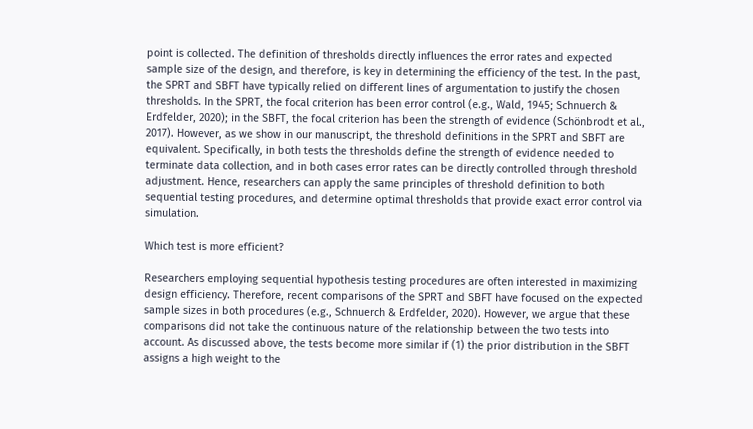point is collected. The definition of thresholds directly influences the error rates and expected sample size of the design, and therefore, is key in determining the efficiency of the test. In the past, the SPRT and SBFT have typically relied on different lines of argumentation to justify the chosen thresholds. In the SPRT, the focal criterion has been error control (e.g., Wald, 1945; Schnuerch & Erdfelder, 2020); in the SBFT, the focal criterion has been the strength of evidence (Schönbrodt et al., 2017). However, as we show in our manuscript, the threshold definitions in the SPRT and SBFT are equivalent. Specifically, in both tests the thresholds define the strength of evidence needed to terminate data collection, and in both cases error rates can be directly controlled through threshold adjustment. Hence, researchers can apply the same principles of threshold definition to both sequential testing procedures, and determine optimal thresholds that provide exact error control via simulation.

Which test is more efficient?

Researchers employing sequential hypothesis testing procedures are often interested in maximizing design efficiency. Therefore, recent comparisons of the SPRT and SBFT have focused on the expected sample sizes in both procedures (e.g., Schnuerch & Erdfelder, 2020). However, we argue that these comparisons did not take the continuous nature of the relationship between the two tests into account. As discussed above, the tests become more similar if (1) the prior distribution in the SBFT assigns a high weight to the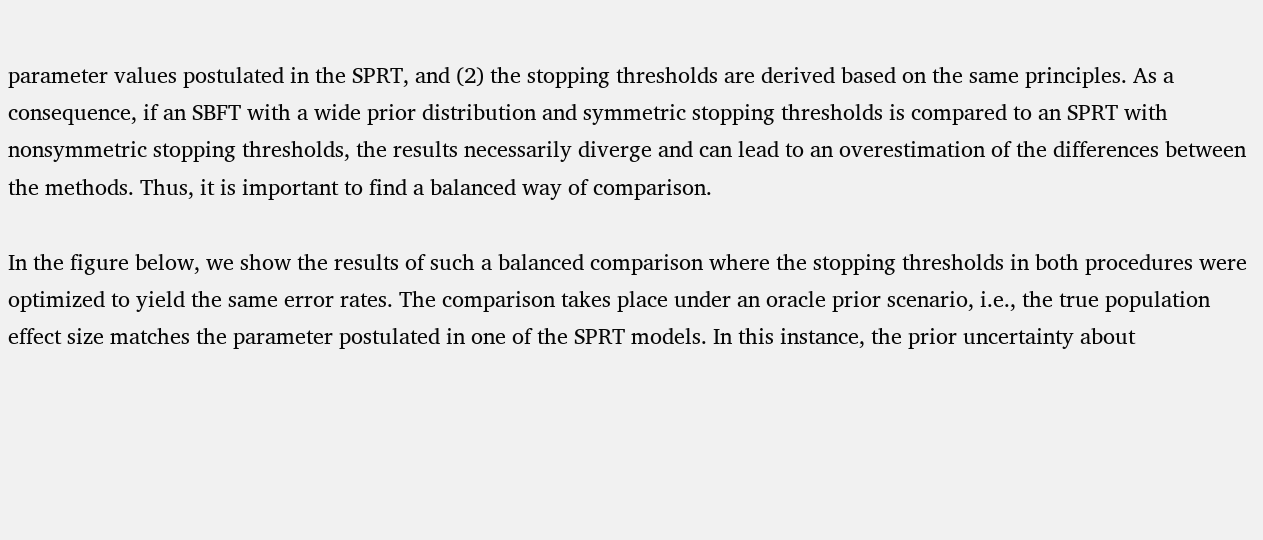parameter values postulated in the SPRT, and (2) the stopping thresholds are derived based on the same principles. As a consequence, if an SBFT with a wide prior distribution and symmetric stopping thresholds is compared to an SPRT with nonsymmetric stopping thresholds, the results necessarily diverge and can lead to an overestimation of the differences between the methods. Thus, it is important to find a balanced way of comparison.

In the figure below, we show the results of such a balanced comparison where the stopping thresholds in both procedures were optimized to yield the same error rates. The comparison takes place under an oracle prior scenario, i.e., the true population effect size matches the parameter postulated in one of the SPRT models. In this instance, the prior uncertainty about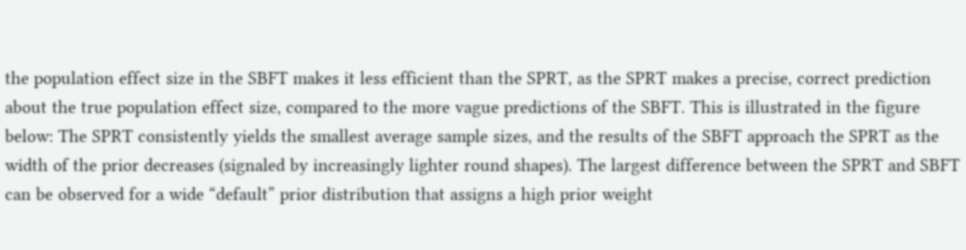the population effect size in the SBFT makes it less efficient than the SPRT, as the SPRT makes a precise, correct prediction about the true population effect size, compared to the more vague predictions of the SBFT. This is illustrated in the figure below: The SPRT consistently yields the smallest average sample sizes, and the results of the SBFT approach the SPRT as the width of the prior decreases (signaled by increasingly lighter round shapes). The largest difference between the SPRT and SBFT can be observed for a wide “default” prior distribution that assigns a high prior weight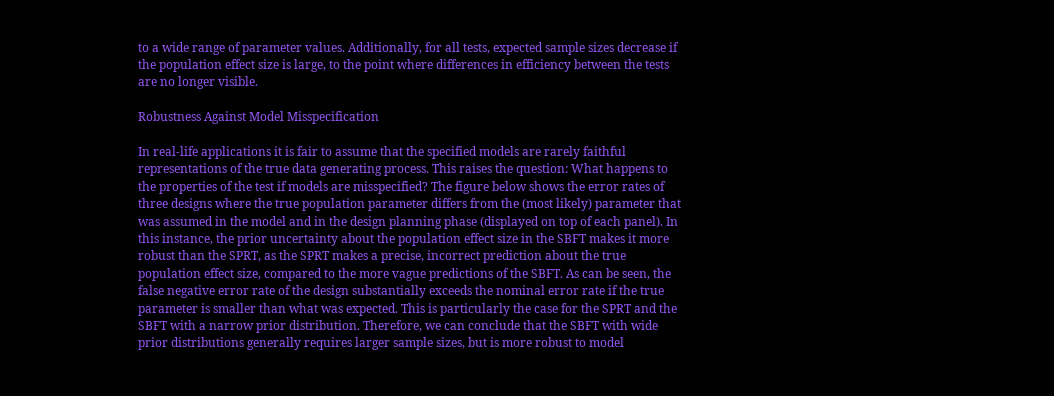to a wide range of parameter values. Additionally, for all tests, expected sample sizes decrease if the population effect size is large, to the point where differences in efficiency between the tests are no longer visible.

Robustness Against Model Misspecification

In real-life applications it is fair to assume that the specified models are rarely faithful representations of the true data generating process. This raises the question: What happens to the properties of the test if models are misspecified? The figure below shows the error rates of three designs where the true population parameter differs from the (most likely) parameter that was assumed in the model and in the design planning phase (displayed on top of each panel). In this instance, the prior uncertainty about the population effect size in the SBFT makes it more robust than the SPRT, as the SPRT makes a precise, incorrect prediction about the true population effect size, compared to the more vague predictions of the SBFT. As can be seen, the false negative error rate of the design substantially exceeds the nominal error rate if the true parameter is smaller than what was expected. This is particularly the case for the SPRT and the SBFT with a narrow prior distribution. Therefore, we can conclude that the SBFT with wide prior distributions generally requires larger sample sizes, but is more robust to model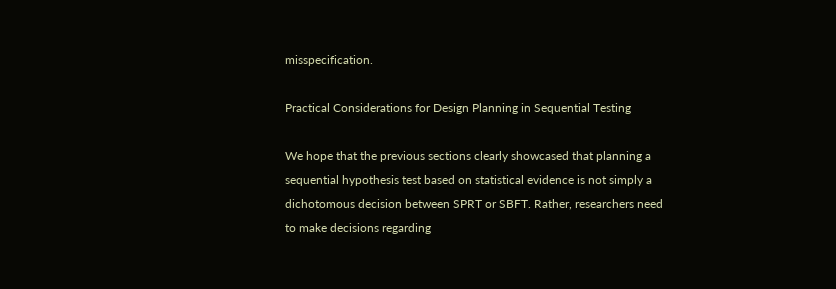misspecification.

Practical Considerations for Design Planning in Sequential Testing

We hope that the previous sections clearly showcased that planning a sequential hypothesis test based on statistical evidence is not simply a dichotomous decision between SPRT or SBFT. Rather, researchers need to make decisions regarding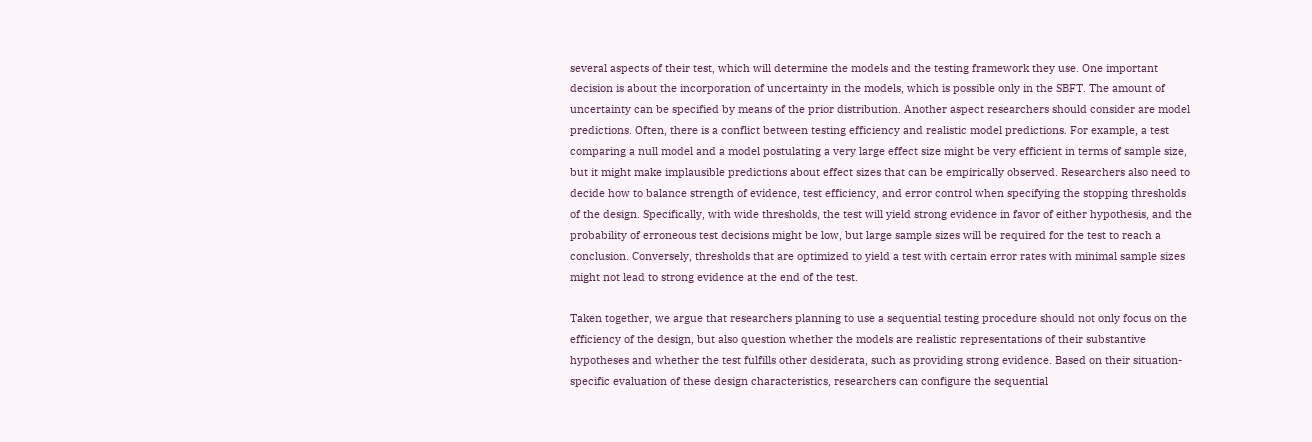several aspects of their test, which will determine the models and the testing framework they use. One important decision is about the incorporation of uncertainty in the models, which is possible only in the SBFT. The amount of uncertainty can be specified by means of the prior distribution. Another aspect researchers should consider are model predictions. Often, there is a conflict between testing efficiency and realistic model predictions. For example, a test comparing a null model and a model postulating a very large effect size might be very efficient in terms of sample size, but it might make implausible predictions about effect sizes that can be empirically observed. Researchers also need to decide how to balance strength of evidence, test efficiency, and error control when specifying the stopping thresholds of the design. Specifically, with wide thresholds, the test will yield strong evidence in favor of either hypothesis, and the probability of erroneous test decisions might be low, but large sample sizes will be required for the test to reach a conclusion. Conversely, thresholds that are optimized to yield a test with certain error rates with minimal sample sizes might not lead to strong evidence at the end of the test.

Taken together, we argue that researchers planning to use a sequential testing procedure should not only focus on the efficiency of the design, but also question whether the models are realistic representations of their substantive hypotheses and whether the test fulfills other desiderata, such as providing strong evidence. Based on their situation-specific evaluation of these design characteristics, researchers can configure the sequential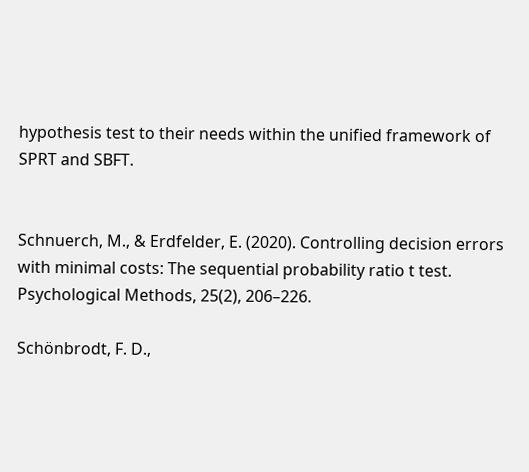hypothesis test to their needs within the unified framework of SPRT and SBFT.


Schnuerch, M., & Erdfelder, E. (2020). Controlling decision errors with minimal costs: The sequential probability ratio t test. Psychological Methods, 25(2), 206–226.

Schönbrodt, F. D.,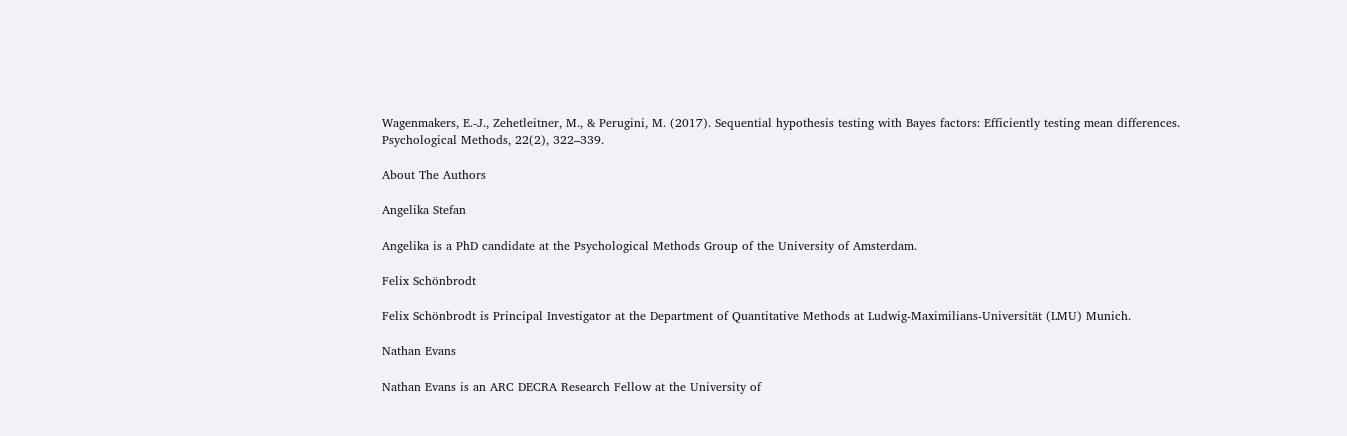Wagenmakers, E.-J., Zehetleitner, M., & Perugini, M. (2017). Sequential hypothesis testing with Bayes factors: Efficiently testing mean differences. Psychological Methods, 22(2), 322–339.

About The Authors

Angelika Stefan

Angelika is a PhD candidate at the Psychological Methods Group of the University of Amsterdam.

Felix Schönbrodt

Felix Schönbrodt is Principal Investigator at the Department of Quantitative Methods at Ludwig-Maximilians-Universität (LMU) Munich.

Nathan Evans

Nathan Evans is an ARC DECRA Research Fellow at the University of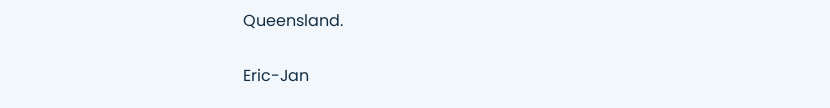Queensland.

Eric-Jan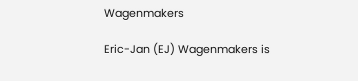Wagenmakers

Eric-Jan (EJ) Wagenmakers is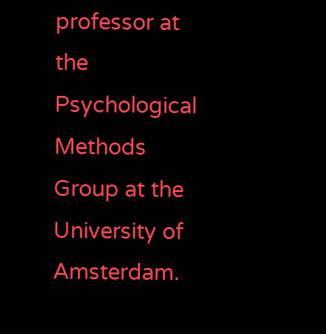professor at the Psychological Methods Group at the University of Amsterdam.